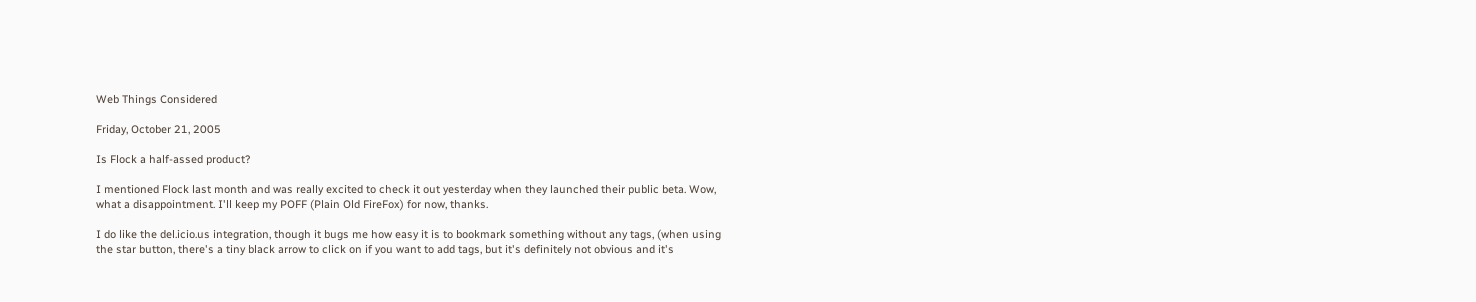Web Things Considered

Friday, October 21, 2005

Is Flock a half-assed product?

I mentioned Flock last month and was really excited to check it out yesterday when they launched their public beta. Wow, what a disappointment. I'll keep my POFF (Plain Old FireFox) for now, thanks.

I do like the del.icio.us integration, though it bugs me how easy it is to bookmark something without any tags, (when using the star button, there's a tiny black arrow to click on if you want to add tags, but it's definitely not obvious and it's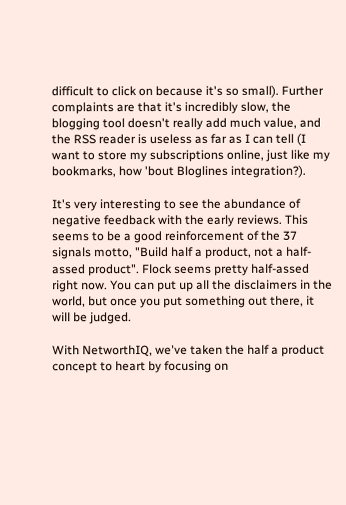difficult to click on because it's so small). Further complaints are that it's incredibly slow, the blogging tool doesn't really add much value, and the RSS reader is useless as far as I can tell (I want to store my subscriptions online, just like my bookmarks, how 'bout Bloglines integration?).

It's very interesting to see the abundance of negative feedback with the early reviews. This seems to be a good reinforcement of the 37 signals motto, "Build half a product, not a half-assed product". Flock seems pretty half-assed right now. You can put up all the disclaimers in the world, but once you put something out there, it will be judged.

With NetworthIQ, we've taken the half a product concept to heart by focusing on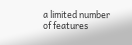a limited number of features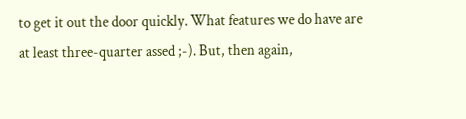to get it out the door quickly. What features we do have are at least three-quarter assed ;-). But, then again,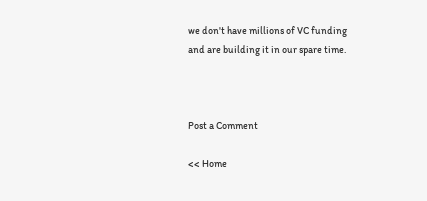we don't have millions of VC funding and are building it in our spare time.



Post a Comment

<< Home